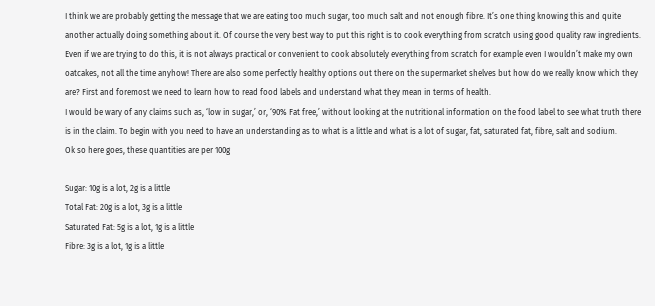I think we are probably getting the message that we are eating too much sugar, too much salt and not enough fibre. It’s one thing knowing this and quite another actually doing something about it. Of course the very best way to put this right is to cook everything from scratch using good quality raw ingredients.
Even if we are trying to do this, it is not always practical or convenient to cook absolutely everything from scratch for example even I wouldn’t make my own oatcakes, not all the time anyhow! There are also some perfectly healthy options out there on the supermarket shelves but how do we really know which they are? First and foremost we need to learn how to read food labels and understand what they mean in terms of health.
I would be wary of any claims such as, ‘low in sugar,’ or, ‘90% Fat free,’ without looking at the nutritional information on the food label to see what truth there is in the claim. To begin with you need to have an understanding as to what is a little and what is a lot of sugar, fat, saturated fat, fibre, salt and sodium.
Ok so here goes, these quantities are per 100g

Sugar: 10g is a lot, 2g is a little
Total Fat: 20g is a lot, 3g is a little
Saturated Fat: 5g is a lot, 1g is a little
Fibre: 3g is a lot, 1g is a little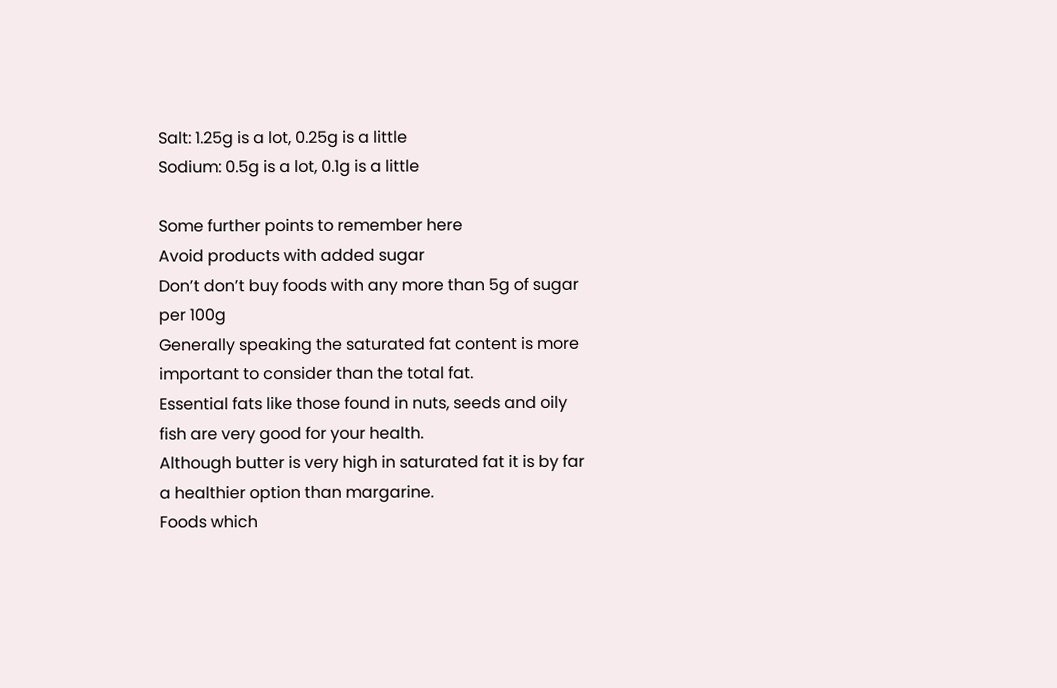Salt: 1.25g is a lot, 0.25g is a little
Sodium: 0.5g is a lot, 0.1g is a little

Some further points to remember here
Avoid products with added sugar
Don’t don’t buy foods with any more than 5g of sugar per 100g
Generally speaking the saturated fat content is more important to consider than the total fat.
Essential fats like those found in nuts, seeds and oily fish are very good for your health.
Although butter is very high in saturated fat it is by far a healthier option than margarine.
Foods which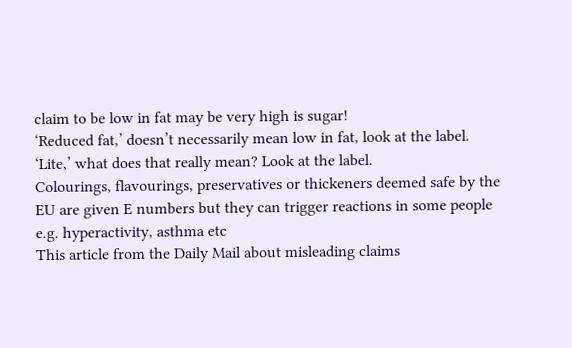claim to be low in fat may be very high is sugar!
‘Reduced fat,’ doesn’t necessarily mean low in fat, look at the label.
‘Lite,’ what does that really mean? Look at the label.
Colourings, flavourings, preservatives or thickeners deemed safe by the EU are given E numbers but they can trigger reactions in some people e.g. hyperactivity, asthma etc
This article from the Daily Mail about misleading claims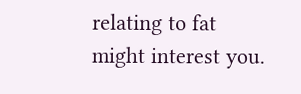relating to fat might interest you.